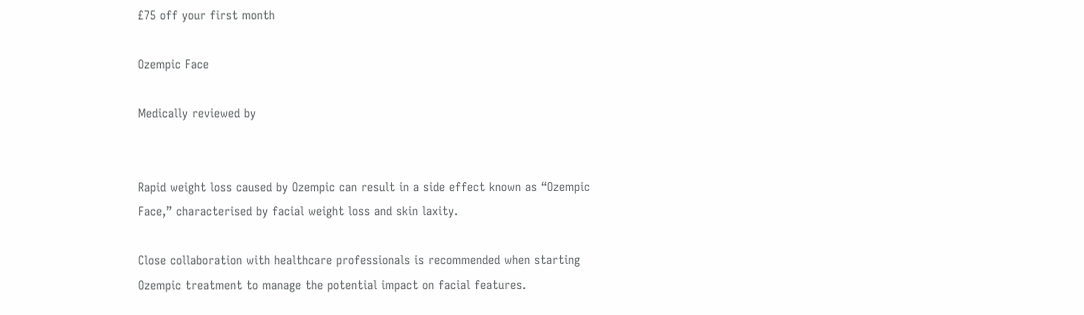£75 off your first month

Ozempic Face

Medically reviewed by


Rapid weight loss caused by Ozempic can result in a side effect known as “Ozempic Face,” characterised by facial weight loss and skin laxity.

Close collaboration with healthcare professionals is recommended when starting Ozempic treatment to manage the potential impact on facial features.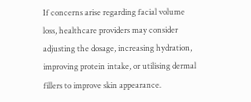If concerns arise regarding facial volume loss, healthcare providers may consider adjusting the dosage, increasing hydration, improving protein intake, or utilising dermal fillers to improve skin appearance.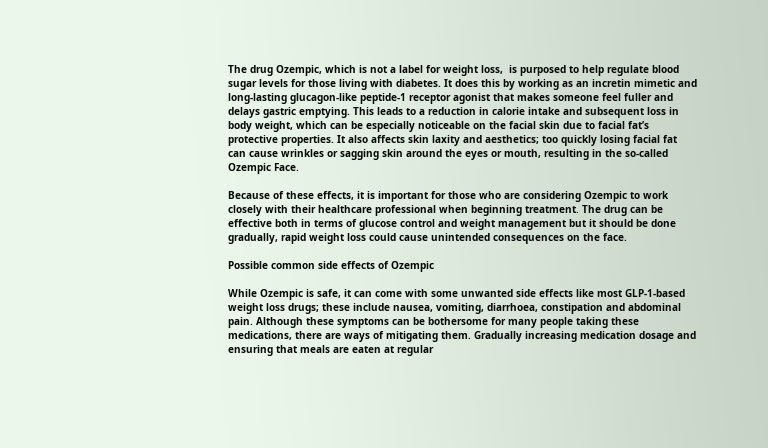The drug Ozempic, which is not a label for weight loss,  is purposed to help regulate blood sugar levels for those living with diabetes. It does this by working as an incretin mimetic and long-lasting glucagon-like peptide-1 receptor agonist that makes someone feel fuller and delays gastric emptying. This leads to a reduction in calorie intake and subsequent loss in body weight, which can be especially noticeable on the facial skin due to facial fat’s protective properties. It also affects skin laxity and aesthetics; too quickly losing facial fat can cause wrinkles or sagging skin around the eyes or mouth, resulting in the so-called Ozempic Face.

Because of these effects, it is important for those who are considering Ozempic to work closely with their healthcare professional when beginning treatment. The drug can be effective both in terms of glucose control and weight management but it should be done gradually, rapid weight loss could cause unintended consequences on the face.

Possible common side effects of Ozempic

While Ozempic is safe, it can come with some unwanted side effects like most GLP-1-based weight loss drugs; these include nausea, vomiting, diarrhoea, constipation and abdominal pain. Although these symptoms can be bothersome for many people taking these medications, there are ways of mitigating them. Gradually increasing medication dosage and ensuring that meals are eaten at regular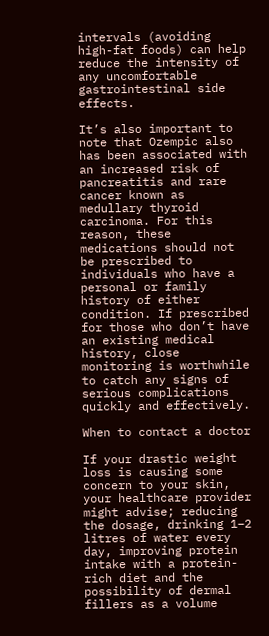intervals (avoiding high-fat foods) can help reduce the intensity of any uncomfortable gastrointestinal side effects.

It’s also important to note that Ozempic also has been associated with an increased risk of pancreatitis and rare cancer known as medullary thyroid carcinoma. For this reason, these medications should not be prescribed to individuals who have a personal or family history of either condition. If prescribed for those who don’t have an existing medical history, close monitoring is worthwhile to catch any signs of serious complications quickly and effectively.

When to contact a doctor

If your drastic weight loss is causing some concern to your skin, your healthcare provider might advise; reducing the dosage, drinking 1–2 litres of water every day, improving protein intake with a protein-rich diet and the possibility of dermal fillers as a volume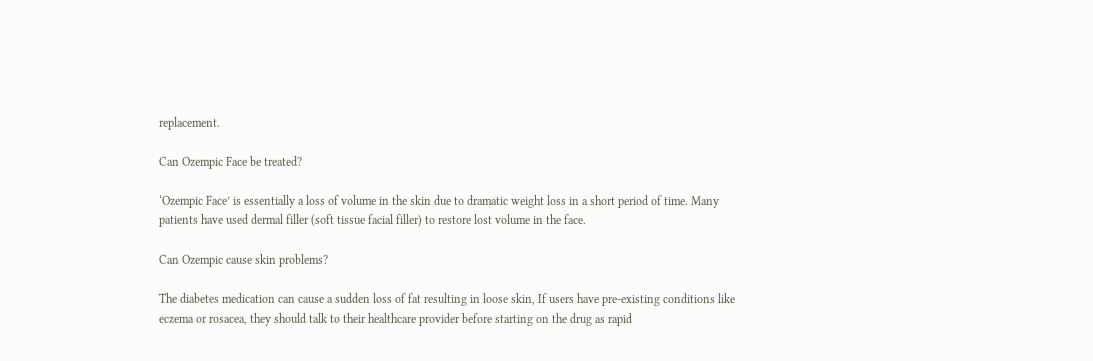replacement.

Can Ozempic Face be treated?

‘Ozempic Face’ is essentially a loss of volume in the skin due to dramatic weight loss in a short period of time. Many patients have used dermal filler (soft tissue facial filler) to restore lost volume in the face.

Can Ozempic cause skin problems?

The diabetes medication can cause a sudden loss of fat resulting in loose skin, If users have pre-existing conditions like eczema or rosacea, they should talk to their healthcare provider before starting on the drug as rapid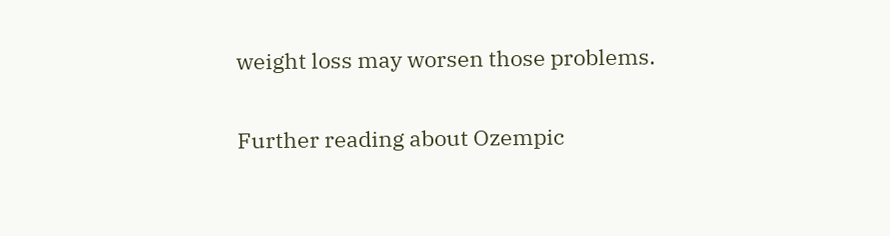weight loss may worsen those problems.

Further reading about Ozempic